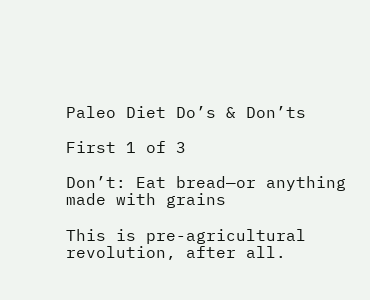Paleo Diet Do’s & Don’ts

First 1 of 3

Don’t: Eat bread—or anything made with grains

This is pre-agricultural revolution, after all.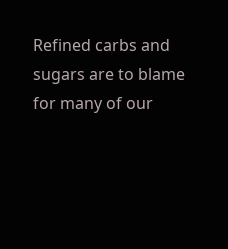Refined carbs and sugars are to blame for many of our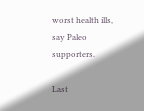worst health ills, say Paleo supporters.

Last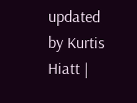updated by Kurtis Hiatt |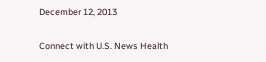December 12, 2013

Connect with U.S. News Health